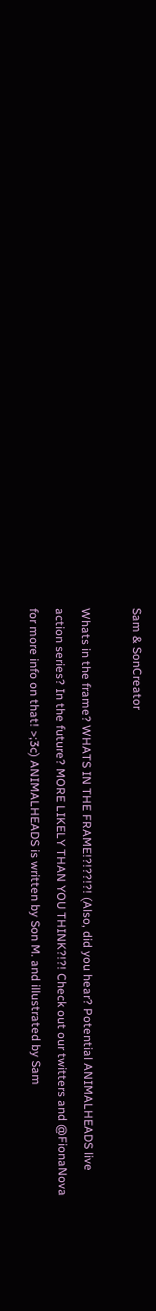Sam & SonCreator

Whats in the frame? WHATS IN THE FRAME!?!??!?! (Also, did you hear? Potential ANIMALHEADS live action series? In the future? MORE LIKELY THAN YOU THINK?!?! Check out our twitters and @FionaNova for more info on that! >;3c) ANIMALHEADS is written by Son M. and illustrated by Sam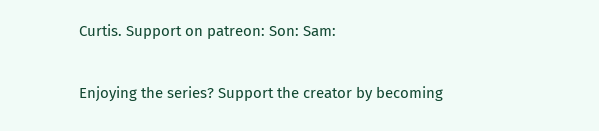Curtis. Support on patreon: Son: Sam:

Enjoying the series? Support the creator by becoming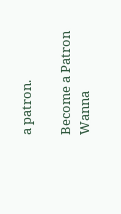a patron.

Become a Patron
Wanna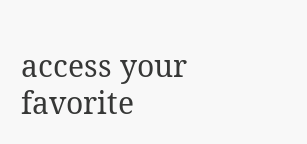access your favorite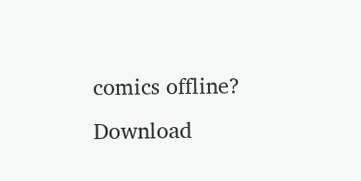comics offline? Download